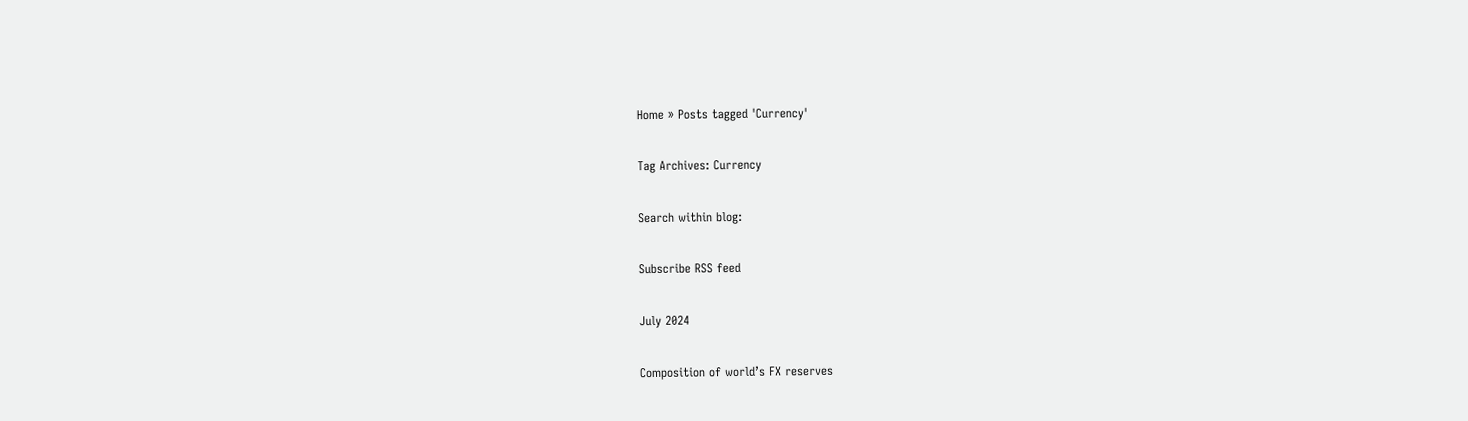Home » Posts tagged 'Currency'

Tag Archives: Currency

Search within blog:

Subscribe RSS feed

July 2024

Composition of world’s FX reserves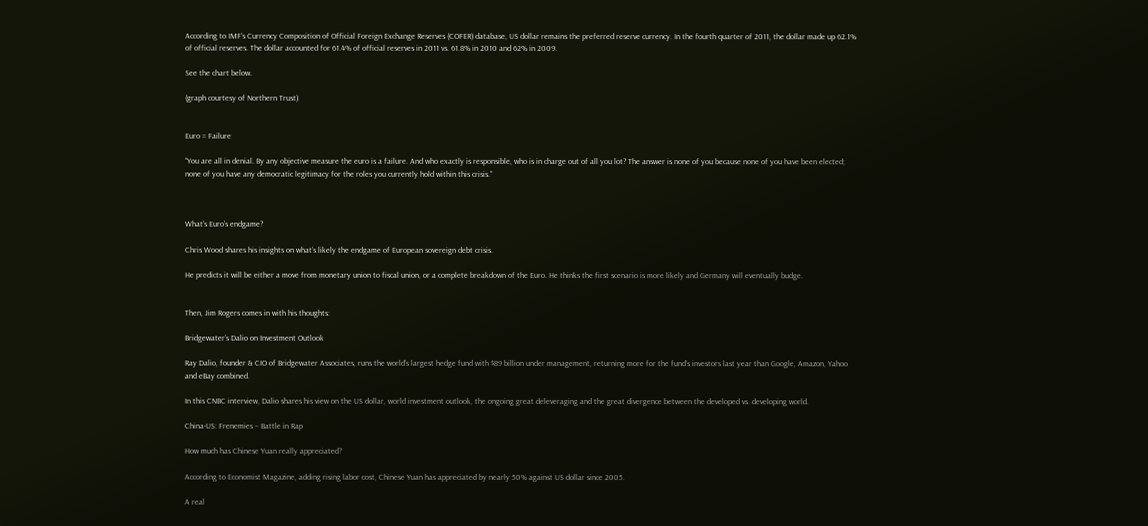According to IMF’s Currency Composition of Official Foreign Exchange Reserves (COFER) database, US dollar remains the preferred reserve currency. In the fourth quarter of 2011, the dollar made up 62.1% of official reserves. The dollar accounted for 61.4% of official reserves in 2011 vs. 61.8% in 2010 and 62% in 2009.

See the chart below.

(graph courtesy of Northern Trust)


Euro = Failure

“You are all in denial. By any objective measure the euro is a failure. And who exactly is responsible, who is in charge out of all you lot? The answer is none of you because none of you have been elected; none of you have any democratic legitimacy for the roles you currently hold within this crisis.”



What’s Euro’s endgame?

Chris Wood shares his insights on what’s likely the endgame of European sovereign debt crisis.

He predicts it will be either a move from monetary union to fiscal union, or a complete breakdown of the Euro. He thinks the first scenario is more likely and Germany will eventually budge.


Then, Jim Rogers comes in with his thoughts:

Bridgewater’s Dalio on Investment Outlook

Ray Dalio, founder & CIO of Bridgewater Associates, runs the world’s largest hedge fund with $89 billion under management, returning more for the fund’s investors last year than Google, Amazon, Yahoo and eBay combined.

In this CNBC interview, Dalio shares his view on the US dollar, world investment outlook, the ongoing great deleveraging and the great divergence between the developed vs. developing world.

China-US: Frenemies – Battle in Rap

How much has Chinese Yuan really appreciated?

According to Economist Magazine, adding rising labor cost, Chinese Yuan has appreciated by nearly 50% against US dollar since 2005.

A real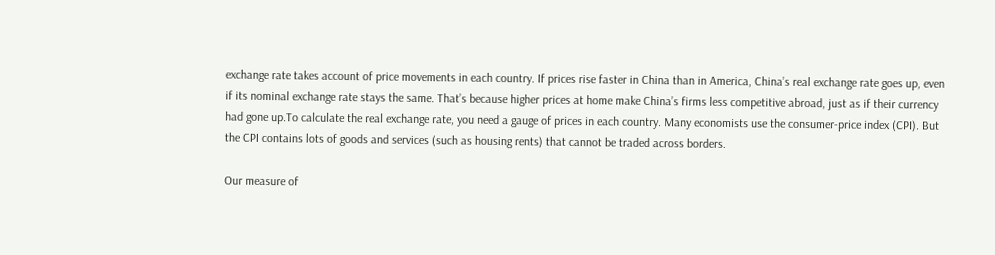exchange rate takes account of price movements in each country. If prices rise faster in China than in America, China’s real exchange rate goes up, even if its nominal exchange rate stays the same. That’s because higher prices at home make China’s firms less competitive abroad, just as if their currency had gone up.To calculate the real exchange rate, you need a gauge of prices in each country. Many economists use the consumer-price index (CPI). But the CPI contains lots of goods and services (such as housing rents) that cannot be traded across borders.

Our measure of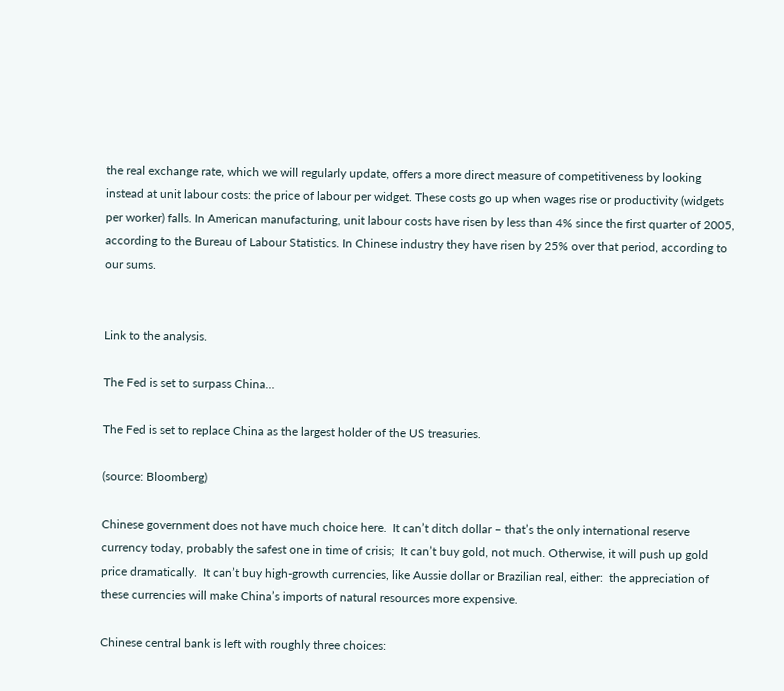the real exchange rate, which we will regularly update, offers a more direct measure of competitiveness by looking instead at unit labour costs: the price of labour per widget. These costs go up when wages rise or productivity (widgets per worker) falls. In American manufacturing, unit labour costs have risen by less than 4% since the first quarter of 2005, according to the Bureau of Labour Statistics. In Chinese industry they have risen by 25% over that period, according to our sums.


Link to the analysis.

The Fed is set to surpass China…

The Fed is set to replace China as the largest holder of the US treasuries.

(source: Bloomberg)

Chinese government does not have much choice here.  It can’t ditch dollar – that’s the only international reserve currency today, probably the safest one in time of crisis;  It can’t buy gold, not much. Otherwise, it will push up gold price dramatically.  It can’t buy high-growth currencies, like Aussie dollar or Brazilian real, either:  the appreciation of these currencies will make China’s imports of natural resources more expensive.

Chinese central bank is left with roughly three choices: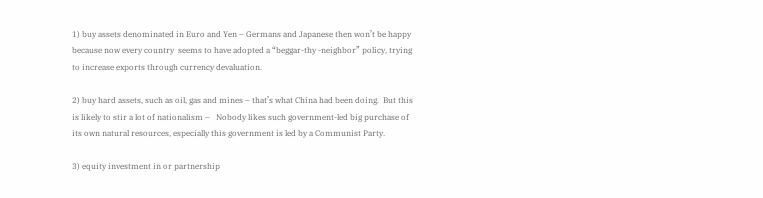1) buy assets denominated in Euro and Yen – Germans and Japanese then won’t be happy because now every country  seems to have adopted a “beggar-thy -neighbor” policy, trying to increase exports through currency devaluation.

2) buy hard assets, such as oil, gas and mines – that’s what China had been doing.  But this is likely to stir a lot of nationalism –   Nobody likes such government-led big purchase of its own natural resources, especially this government is led by a Communist Party.

3) equity investment in or partnership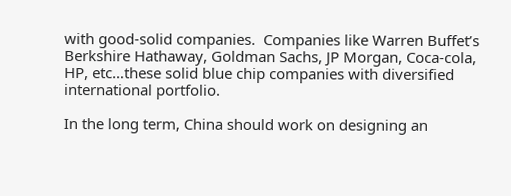with good-solid companies.  Companies like Warren Buffet’s Berkshire Hathaway, Goldman Sachs, JP Morgan, Coca-cola, HP, etc…these solid blue chip companies with diversified international portfolio.

In the long term, China should work on designing an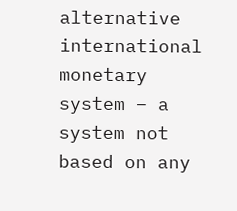alternative international monetary system – a system not based on any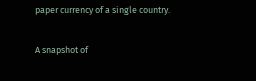paper currency of a single country.

A snapshot of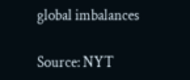global imbalances

Source: NYT